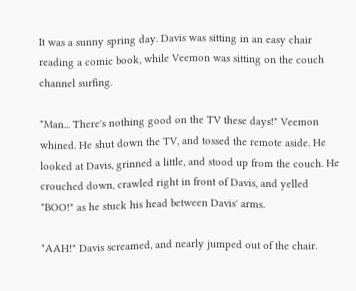It was a sunny spring day. Davis was sitting in an easy chair reading a comic book, while Veemon was sitting on the couch channel surfing.

"Man... There's nothing good on the TV these days!" Veemon whined. He shut down the TV, and tossed the remote aside. He looked at Davis, grinned a little, and stood up from the couch. He crouched down, crawled right in front of Davis, and yelled "BOO!" as he stuck his head between Davis' arms.

"AAH!" Davis screamed, and nearly jumped out of the chair.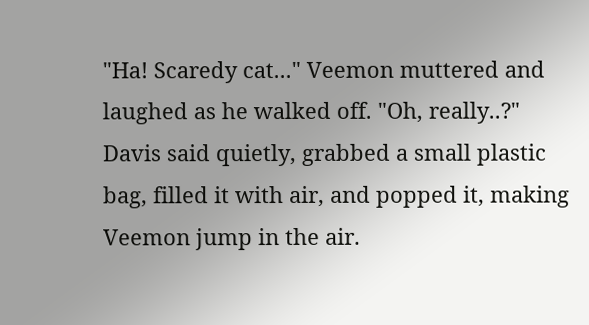"Ha! Scaredy cat..." Veemon muttered and laughed as he walked off. "Oh, really..?" Davis said quietly, grabbed a small plastic bag, filled it with air, and popped it, making Veemon jump in the air.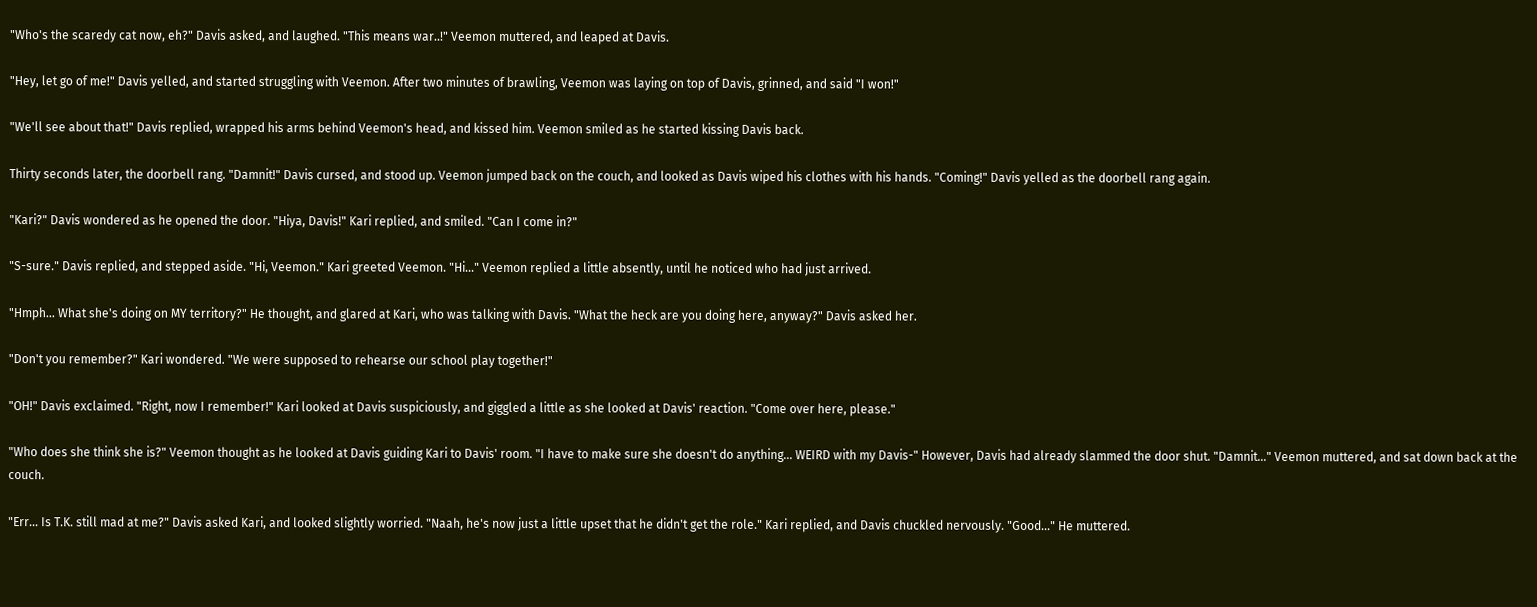"Who's the scaredy cat now, eh?" Davis asked, and laughed. "This means war..!" Veemon muttered, and leaped at Davis.

"Hey, let go of me!" Davis yelled, and started struggling with Veemon. After two minutes of brawling, Veemon was laying on top of Davis, grinned, and said "I won!"

"We'll see about that!" Davis replied, wrapped his arms behind Veemon's head, and kissed him. Veemon smiled as he started kissing Davis back.

Thirty seconds later, the doorbell rang. "Damnit!" Davis cursed, and stood up. Veemon jumped back on the couch, and looked as Davis wiped his clothes with his hands. "Coming!" Davis yelled as the doorbell rang again.

"Kari?" Davis wondered as he opened the door. "Hiya, Davis!" Kari replied, and smiled. "Can I come in?"

"S-sure." Davis replied, and stepped aside. "Hi, Veemon." Kari greeted Veemon. "Hi..." Veemon replied a little absently, until he noticed who had just arrived.

"Hmph... What she's doing on MY territory?" He thought, and glared at Kari, who was talking with Davis. "What the heck are you doing here, anyway?" Davis asked her.

"Don't you remember?" Kari wondered. "We were supposed to rehearse our school play together!"

"OH!" Davis exclaimed. "Right, now I remember!" Kari looked at Davis suspiciously, and giggled a little as she looked at Davis' reaction. "Come over here, please."

"Who does she think she is?" Veemon thought as he looked at Davis guiding Kari to Davis' room. "I have to make sure she doesn't do anything... WEIRD with my Davis-" However, Davis had already slammed the door shut. "Damnit..." Veemon muttered, and sat down back at the couch.

"Err... Is T.K. still mad at me?" Davis asked Kari, and looked slightly worried. "Naah, he's now just a little upset that he didn't get the role." Kari replied, and Davis chuckled nervously. "Good..." He muttered.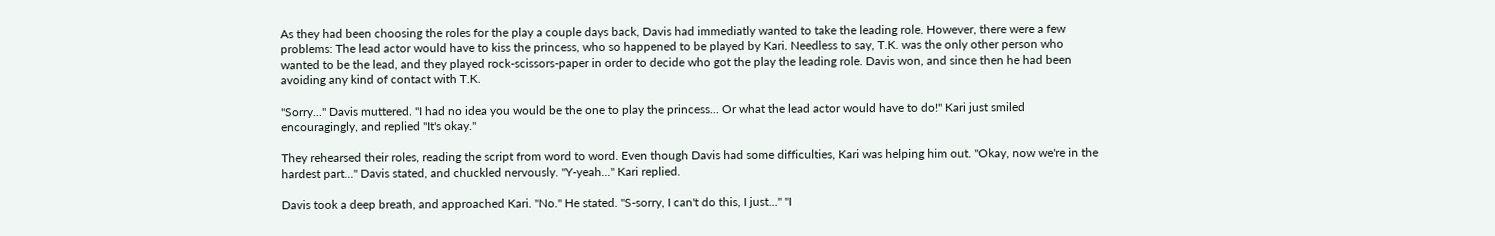As they had been choosing the roles for the play a couple days back, Davis had immediatly wanted to take the leading role. However, there were a few problems: The lead actor would have to kiss the princess, who so happened to be played by Kari. Needless to say, T.K. was the only other person who wanted to be the lead, and they played rock-scissors-paper in order to decide who got the play the leading role. Davis won, and since then he had been avoiding any kind of contact with T.K.

"Sorry..." Davis muttered. "I had no idea you would be the one to play the princess... Or what the lead actor would have to do!" Kari just smiled encouragingly, and replied "It's okay."

They rehearsed their roles, reading the script from word to word. Even though Davis had some difficulties, Kari was helping him out. "Okay, now we're in the hardest part..." Davis stated, and chuckled nervously. "Y-yeah..." Kari replied.

Davis took a deep breath, and approached Kari. "No." He stated. "S-sorry, I can't do this, I just..." "I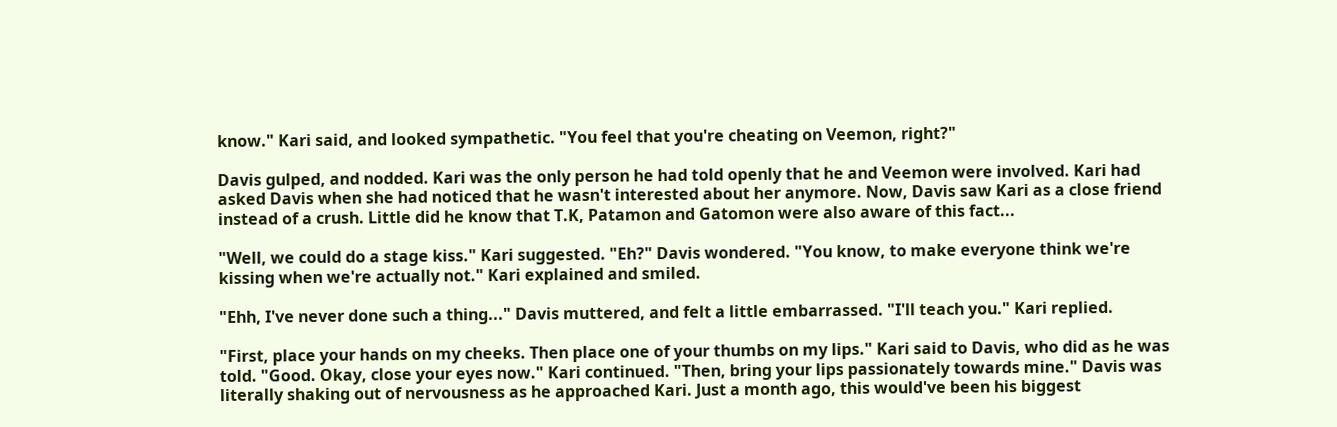know." Kari said, and looked sympathetic. "You feel that you're cheating on Veemon, right?"

Davis gulped, and nodded. Kari was the only person he had told openly that he and Veemon were involved. Kari had asked Davis when she had noticed that he wasn't interested about her anymore. Now, Davis saw Kari as a close friend instead of a crush. Little did he know that T.K, Patamon and Gatomon were also aware of this fact...

"Well, we could do a stage kiss." Kari suggested. "Eh?" Davis wondered. "You know, to make everyone think we're kissing when we're actually not." Kari explained and smiled.

"Ehh, I've never done such a thing..." Davis muttered, and felt a little embarrassed. "I'll teach you." Kari replied.

"First, place your hands on my cheeks. Then place one of your thumbs on my lips." Kari said to Davis, who did as he was told. "Good. Okay, close your eyes now." Kari continued. "Then, bring your lips passionately towards mine." Davis was literally shaking out of nervousness as he approached Kari. Just a month ago, this would've been his biggest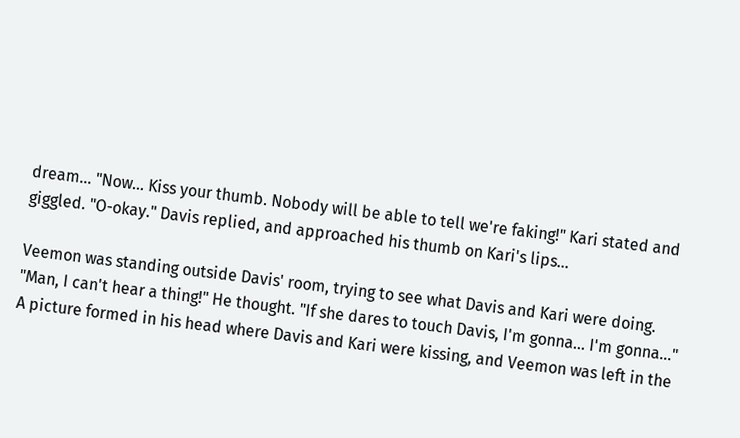dream... "Now... Kiss your thumb. Nobody will be able to tell we're faking!" Kari stated and giggled. "O-okay." Davis replied, and approached his thumb on Kari's lips...

Veemon was standing outside Davis' room, trying to see what Davis and Kari were doing. "Man, I can't hear a thing!" He thought. "If she dares to touch Davis, I'm gonna... I'm gonna..." A picture formed in his head where Davis and Kari were kissing, and Veemon was left in the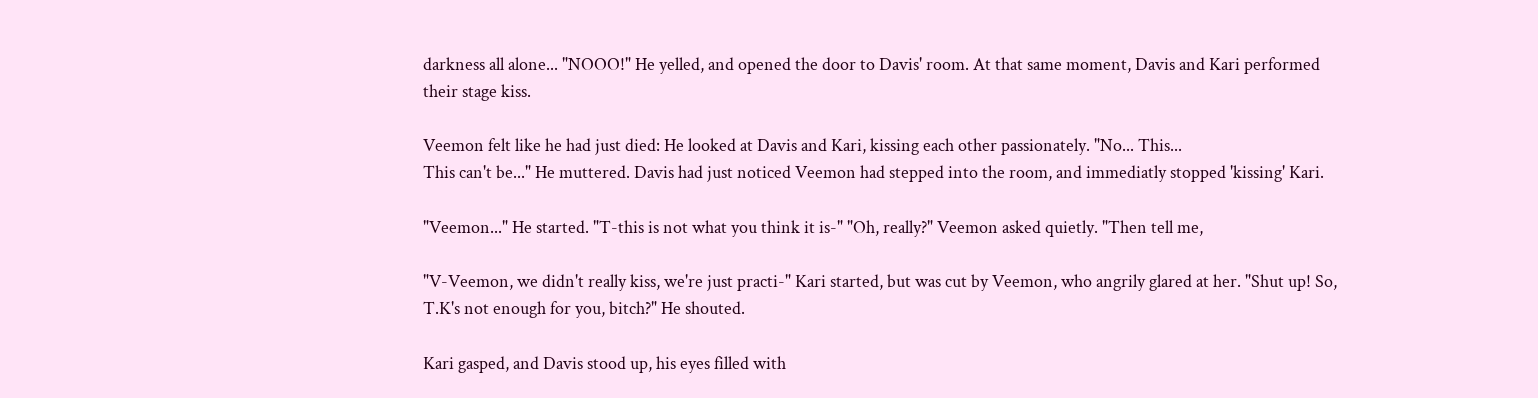darkness all alone... "NOOO!" He yelled, and opened the door to Davis' room. At that same moment, Davis and Kari performed their stage kiss.

Veemon felt like he had just died: He looked at Davis and Kari, kissing each other passionately. "No... This...
This can't be..." He muttered. Davis had just noticed Veemon had stepped into the room, and immediatly stopped 'kissing' Kari.

"Veemon..." He started. "T-this is not what you think it is-" "Oh, really?" Veemon asked quietly. "Then tell me,

"V-Veemon, we didn't really kiss, we're just practi-" Kari started, but was cut by Veemon, who angrily glared at her. "Shut up! So, T.K's not enough for you, bitch?" He shouted.

Kari gasped, and Davis stood up, his eyes filled with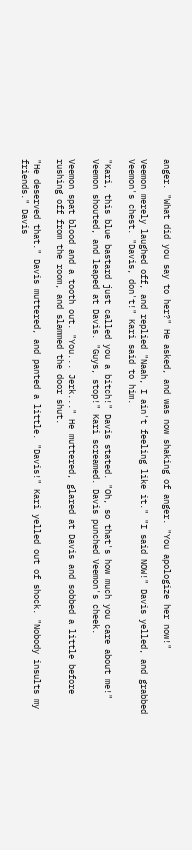anger. "What did you say to her?" He asked, and was now shaking of anger. "You apologize her now!"

Veemon merely laughed off, and replied "Naah, I ain't feeling like it." "I said NOW!" Davis yelled, and grabbed Veemon's chest. "Davis, don't!" Kari said to him.

"Kari, this blue bastard just called you a bitch!" Davis stated. "Oh, so that's how much you care about me!" Veemon shouted, and leaped at Davis. "Guys, stop!" Kari screamed. Davis punched Veemon's cheek.

Veemon spat blood and a tooth out. "You... Jerk..." He muttered, glared at Davis and sobbed a little before rushing off from the room, and slammed the door shut.

"He deserved that." Davis muttered, and panted a little. "Davis!" Kari yelled out of shock. "Nobody insults my friends." Davis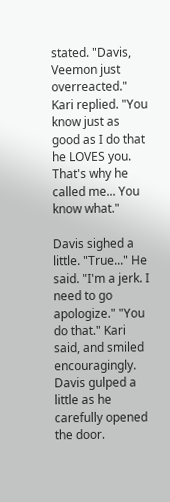stated. "Davis, Veemon just overreacted." Kari replied. "You know just as good as I do that he LOVES you. That's why he called me... You know what."

Davis sighed a little. "True..." He said. "I'm a jerk. I need to go apologize." "You do that." Kari said, and smiled encouragingly. Davis gulped a little as he carefully opened the door.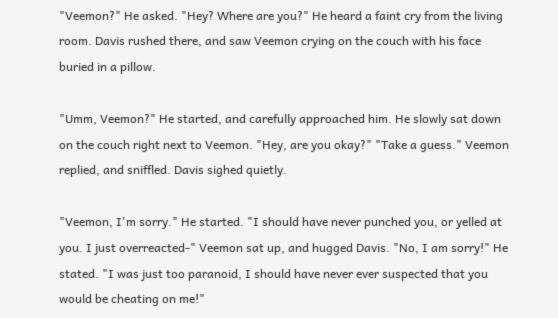"Veemon?" He asked. "Hey? Where are you?" He heard a faint cry from the living room. Davis rushed there, and saw Veemon crying on the couch with his face buried in a pillow.

"Umm, Veemon?" He started, and carefully approached him. He slowly sat down on the couch right next to Veemon. "Hey, are you okay?" "Take a guess." Veemon replied, and sniffled. Davis sighed quietly.

"Veemon, I'm sorry." He started. "I should have never punched you, or yelled at you. I just overreacted-" Veemon sat up, and hugged Davis. "No, I am sorry!" He stated. "I was just too paranoid, I should have never ever suspected that you would be cheating on me!"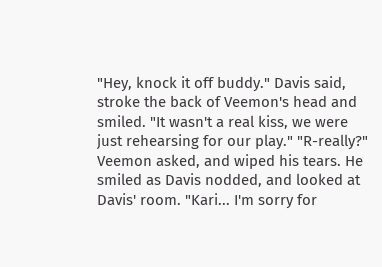"Hey, knock it off buddy." Davis said, stroke the back of Veemon's head and smiled. "It wasn't a real kiss, we were just rehearsing for our play." "R-really?" Veemon asked, and wiped his tears. He smiled as Davis nodded, and looked at Davis' room. "Kari... I'm sorry for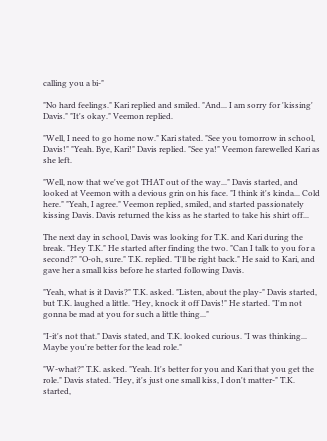calling you a bi-"

"No hard feelings." Kari replied and smiled. "And... I am sorry for 'kissing' Davis." "It's okay." Veemon replied.

"Well, I need to go home now." Kari stated. "See you tomorrow in school, Davis!" "Yeah. Bye, Kari!" Davis replied. "See ya!" Veemon farewelled Kari as she left.

"Well, now that we've got THAT out of the way..." Davis started, and looked at Veemon with a devious grin on his face. "I think it's kinda... Cold here." "Yeah, I agree." Veemon replied, smiled, and started passionately kissing Davis. Davis returned the kiss as he started to take his shirt off...

The next day in school, Davis was looking for T.K. and Kari during the break. "Hey T.K." He started after finding the two. "Can I talk to you for a second?" "O-oh, sure." T.K. replied. "I'll be right back." He said to Kari, and gave her a small kiss before he started following Davis.

"Yeah, what is it Davis?" T.K. asked. "Listen, about the play-" Davis started, but T.K. laughed a little. "Hey, knock it off Davis!" He started. "I'm not gonna be mad at you for such a little thing..."

"I-it's not that." Davis stated, and T.K. looked curious. "I was thinking... Maybe you're better for the lead role."

"W-what?" T.K. asked. "Yeah. It's better for you and Kari that you get the role." Davis stated. "Hey, it's just one small kiss, I don't matter-" T.K. started,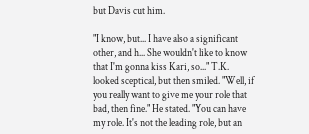but Davis cut him.

"I know, but... I have also a significant other, and h... She wouldn't like to know that I'm gonna kiss Kari, so..." T.K. looked sceptical, but then smiled. "Well, if you really want to give me your role that bad, then fine." He stated. "You can have my role. It's not the leading role, but an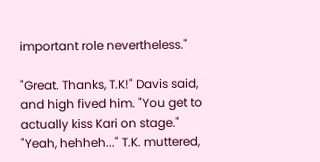important role nevertheless."

"Great. Thanks, T.K!" Davis said, and high fived him. "You get to actually kiss Kari on stage." "Yeah, hehheh..." T.K. muttered,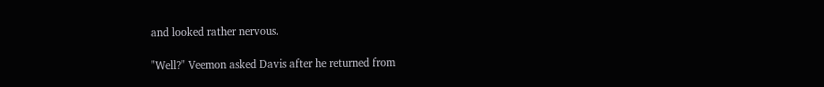and looked rather nervous.

"Well?" Veemon asked Davis after he returned from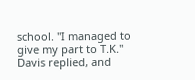school. "I managed to give my part to T.K." Davis replied, and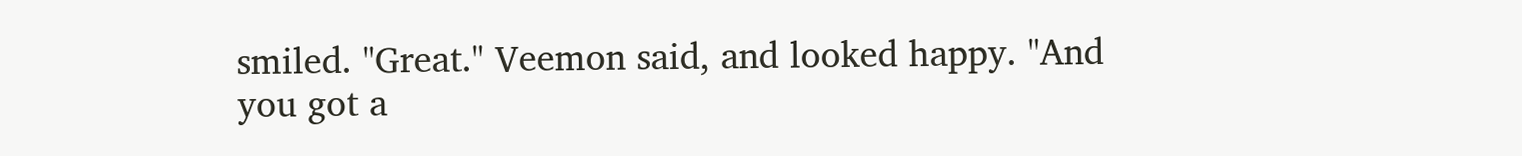smiled. "Great." Veemon said, and looked happy. "And you got a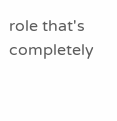role that's completely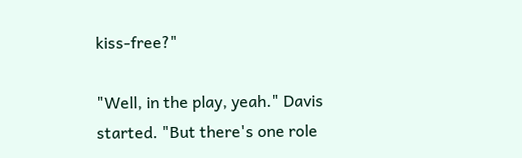kiss-free?"

"Well, in the play, yeah." Davis started. "But there's one role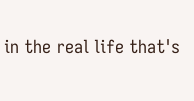in the real life that's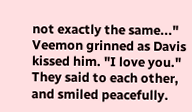not exactly the same..." Veemon grinned as Davis kissed him. "I love you." They said to each other, and smiled peacefully.